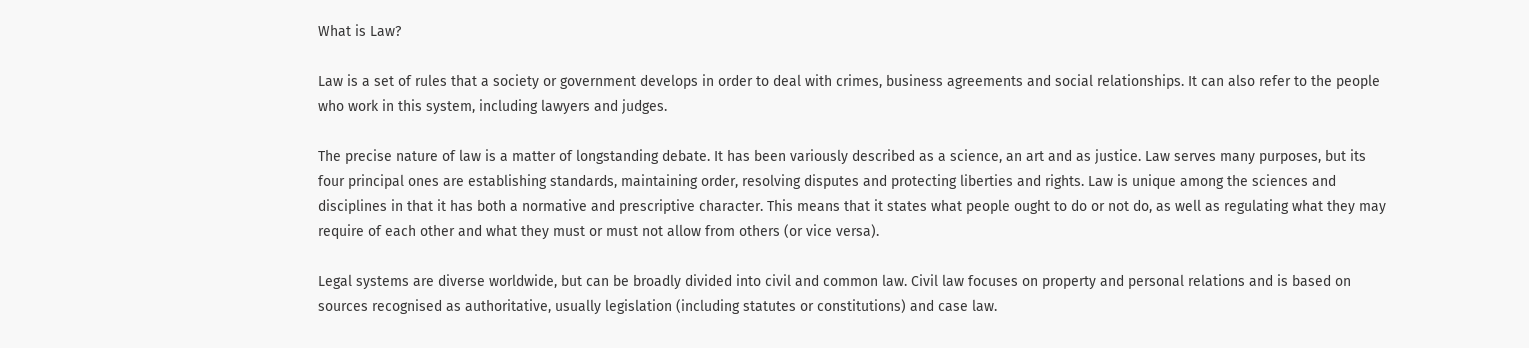What is Law?

Law is a set of rules that a society or government develops in order to deal with crimes, business agreements and social relationships. It can also refer to the people who work in this system, including lawyers and judges.

The precise nature of law is a matter of longstanding debate. It has been variously described as a science, an art and as justice. Law serves many purposes, but its four principal ones are establishing standards, maintaining order, resolving disputes and protecting liberties and rights. Law is unique among the sciences and disciplines in that it has both a normative and prescriptive character. This means that it states what people ought to do or not do, as well as regulating what they may require of each other and what they must or must not allow from others (or vice versa).

Legal systems are diverse worldwide, but can be broadly divided into civil and common law. Civil law focuses on property and personal relations and is based on sources recognised as authoritative, usually legislation (including statutes or constitutions) and case law.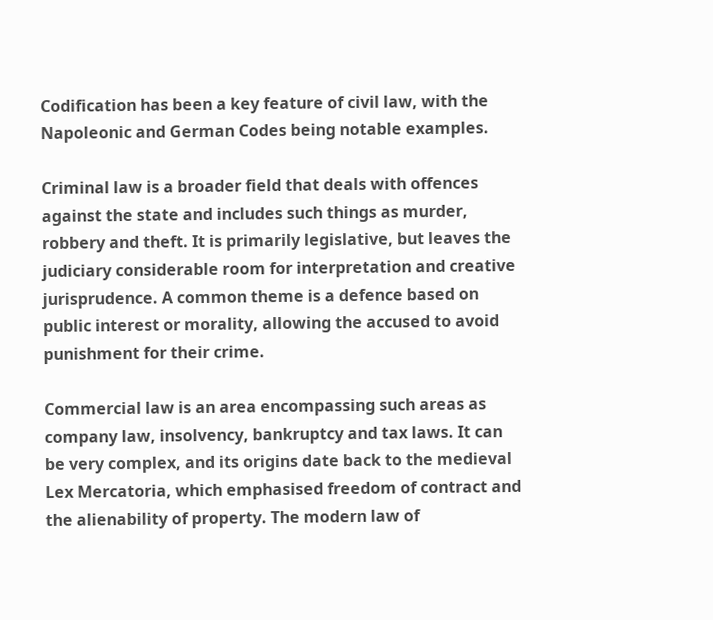Codification has been a key feature of civil law, with the Napoleonic and German Codes being notable examples.

Criminal law is a broader field that deals with offences against the state and includes such things as murder, robbery and theft. It is primarily legislative, but leaves the judiciary considerable room for interpretation and creative jurisprudence. A common theme is a defence based on public interest or morality, allowing the accused to avoid punishment for their crime.

Commercial law is an area encompassing such areas as company law, insolvency, bankruptcy and tax laws. It can be very complex, and its origins date back to the medieval Lex Mercatoria, which emphasised freedom of contract and the alienability of property. The modern law of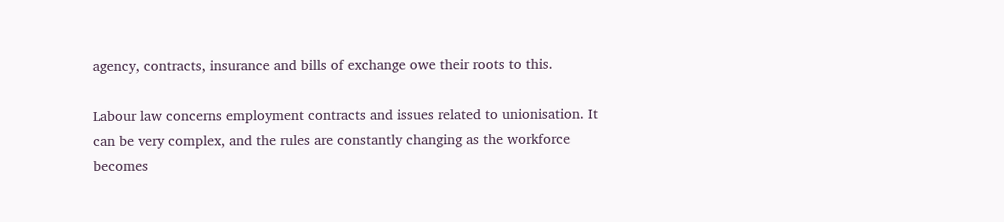agency, contracts, insurance and bills of exchange owe their roots to this.

Labour law concerns employment contracts and issues related to unionisation. It can be very complex, and the rules are constantly changing as the workforce becomes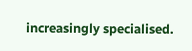increasingly specialised.